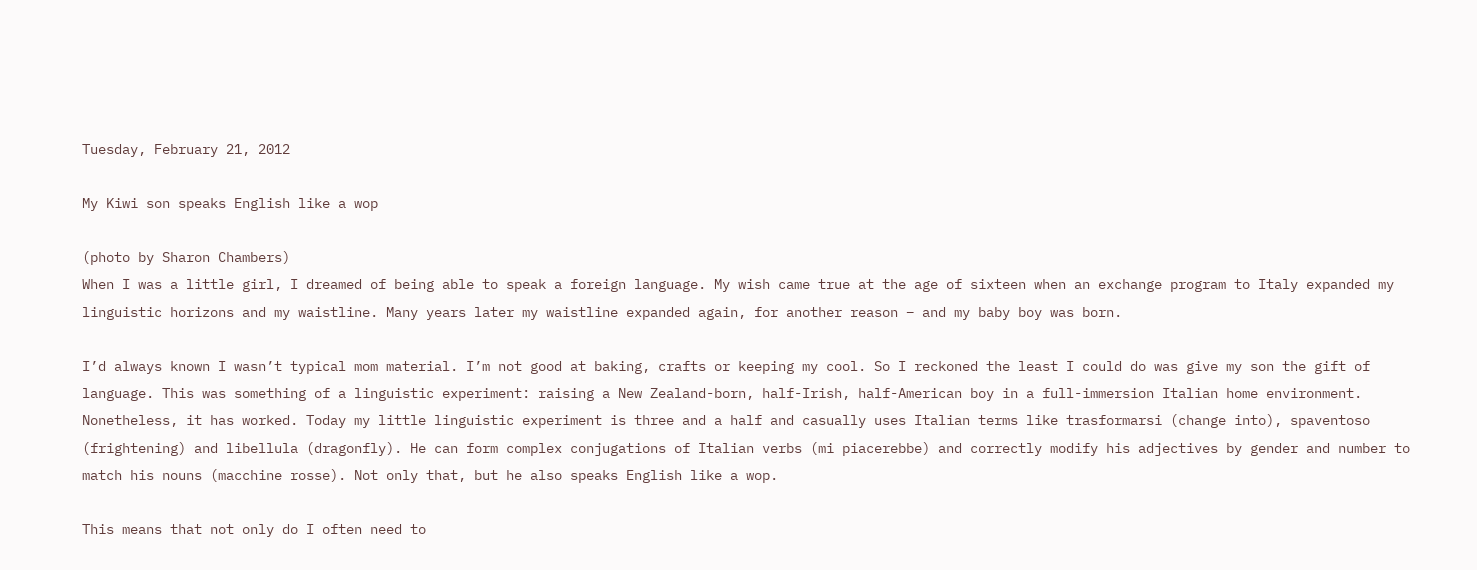Tuesday, February 21, 2012

My Kiwi son speaks English like a wop

(photo by Sharon Chambers)
When I was a little girl, I dreamed of being able to speak a foreign language. My wish came true at the age of sixteen when an exchange program to Italy expanded my linguistic horizons and my waistline. Many years later my waistline expanded again, for another reason – and my baby boy was born.

I’d always known I wasn’t typical mom material. I’m not good at baking, crafts or keeping my cool. So I reckoned the least I could do was give my son the gift of language. This was something of a linguistic experiment: raising a New Zealand-born, half-Irish, half-American boy in a full-immersion Italian home environment. Nonetheless, it has worked. Today my little linguistic experiment is three and a half and casually uses Italian terms like trasformarsi (change into), spaventoso (frightening) and libellula (dragonfly). He can form complex conjugations of Italian verbs (mi piacerebbe) and correctly modify his adjectives by gender and number to match his nouns (macchine rosse). Not only that, but he also speaks English like a wop.

This means that not only do I often need to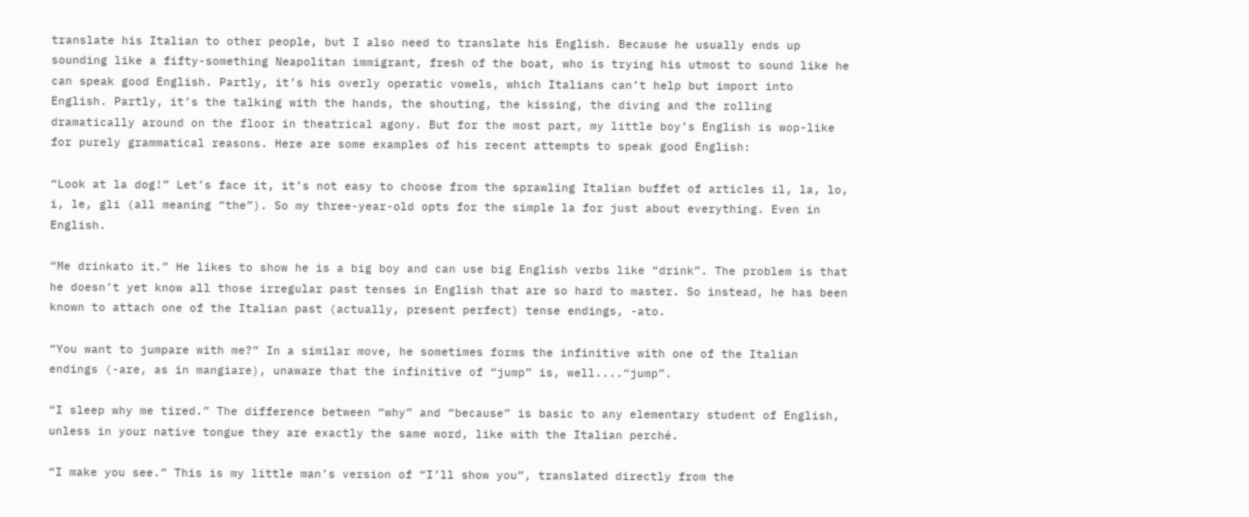translate his Italian to other people, but I also need to translate his English. Because he usually ends up sounding like a fifty-something Neapolitan immigrant, fresh of the boat, who is trying his utmost to sound like he can speak good English. Partly, it’s his overly operatic vowels, which Italians can’t help but import into English. Partly, it’s the talking with the hands, the shouting, the kissing, the diving and the rolling dramatically around on the floor in theatrical agony. But for the most part, my little boy’s English is wop-like for purely grammatical reasons. Here are some examples of his recent attempts to speak good English:

“Look at la dog!” Let’s face it, it’s not easy to choose from the sprawling Italian buffet of articles il, la, lo, i, le, gli (all meaning “the”). So my three-year-old opts for the simple la for just about everything. Even in English.

“Me drinkato it.” He likes to show he is a big boy and can use big English verbs like “drink”. The problem is that he doesn’t yet know all those irregular past tenses in English that are so hard to master. So instead, he has been known to attach one of the Italian past (actually, present perfect) tense endings, -ato.

“You want to jumpare with me?” In a similar move, he sometimes forms the infinitive with one of the Italian endings (-are, as in mangiare), unaware that the infinitive of “jump” is, well....“jump”.

“I sleep why me tired.” The difference between “why” and “because” is basic to any elementary student of English, unless in your native tongue they are exactly the same word, like with the Italian perché.

“I make you see.” This is my little man’s version of “I’ll show you”, translated directly from the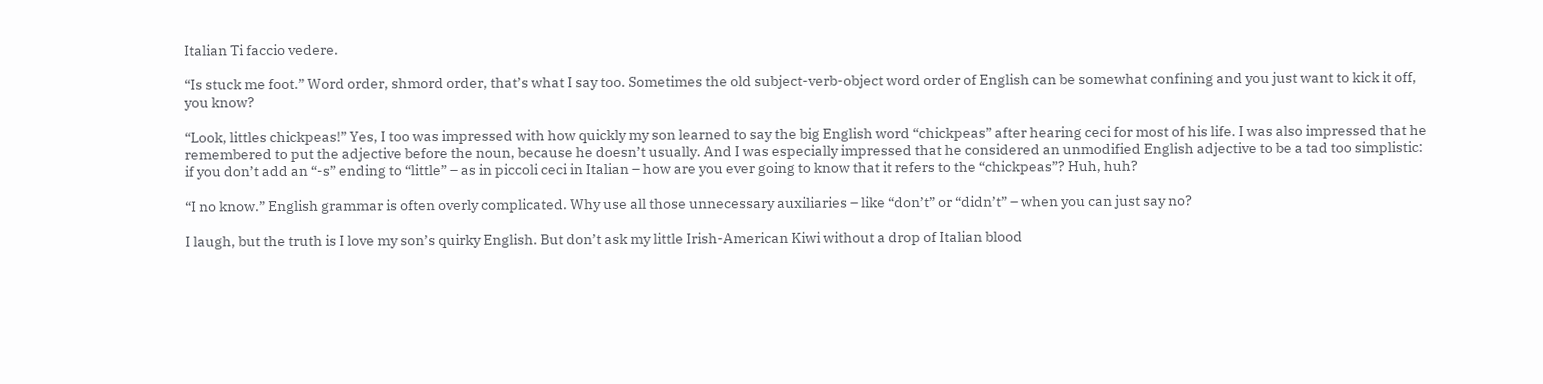Italian Ti faccio vedere.

“Is stuck me foot.” Word order, shmord order, that’s what I say too. Sometimes the old subject-verb-object word order of English can be somewhat confining and you just want to kick it off, you know?

“Look, littles chickpeas!” Yes, I too was impressed with how quickly my son learned to say the big English word “chickpeas” after hearing ceci for most of his life. I was also impressed that he remembered to put the adjective before the noun, because he doesn’t usually. And I was especially impressed that he considered an unmodified English adjective to be a tad too simplistic: if you don’t add an “-s” ending to “little” – as in piccoli ceci in Italian – how are you ever going to know that it refers to the “chickpeas”? Huh, huh?

“I no know.” English grammar is often overly complicated. Why use all those unnecessary auxiliaries – like “don’t” or “didn’t” – when you can just say no?

I laugh, but the truth is I love my son’s quirky English. But don’t ask my little Irish-American Kiwi without a drop of Italian blood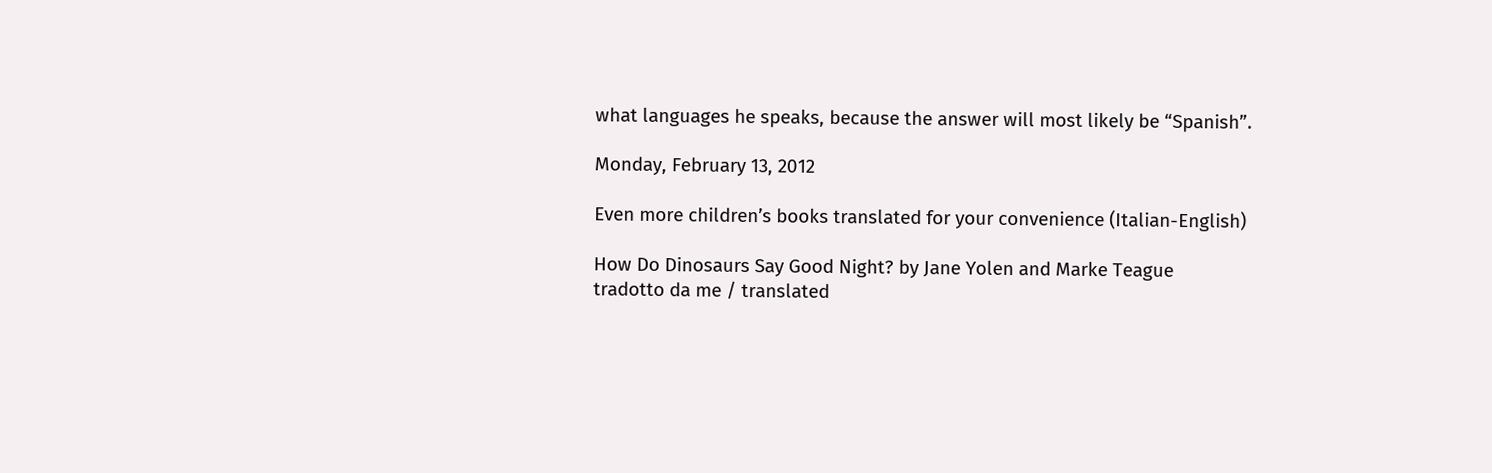what languages he speaks, because the answer will most likely be “Spanish”.

Monday, February 13, 2012

Even more children’s books translated for your convenience (Italian-English)

How Do Dinosaurs Say Good Night? by Jane Yolen and Marke Teague
tradotto da me / translated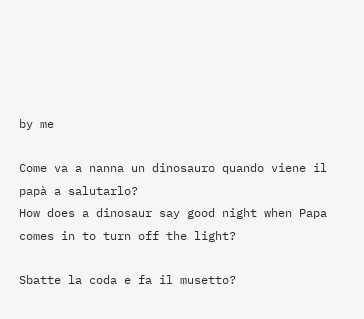by me

Come va a nanna un dinosauro quando viene il papà a salutarlo?
How does a dinosaur say good night when Papa comes in to turn off the light?

Sbatte la coda e fa il musetto?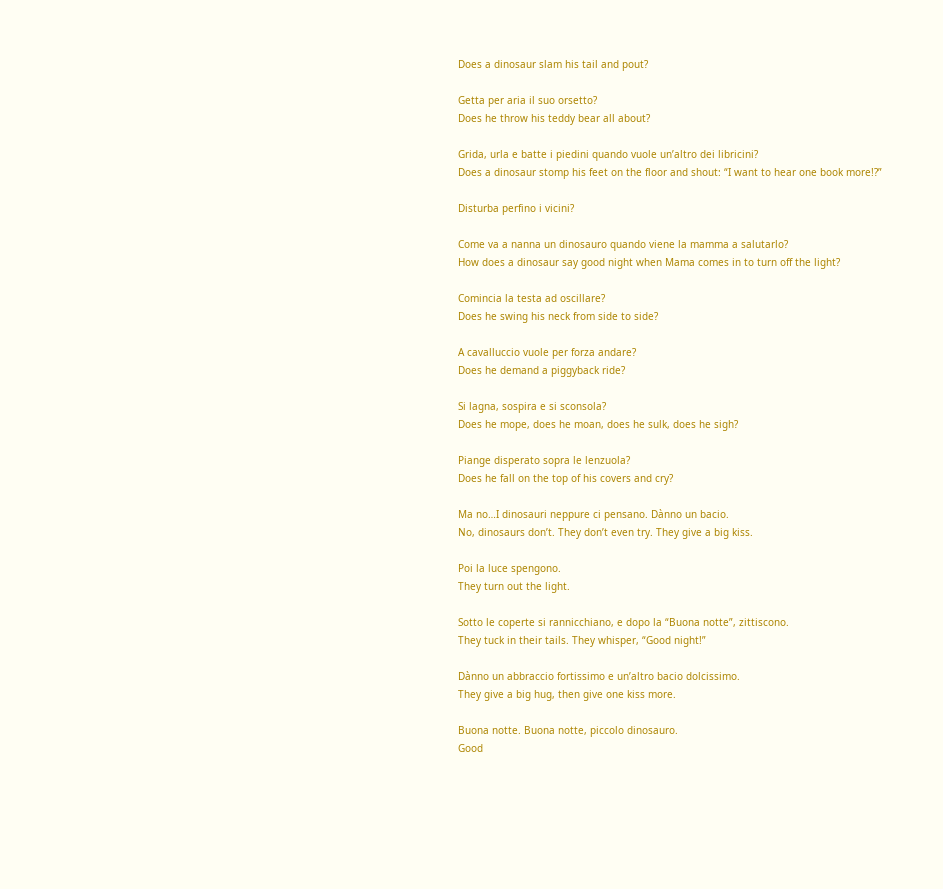Does a dinosaur slam his tail and pout?

Getta per aria il suo orsetto?
Does he throw his teddy bear all about?

Grida, urla e batte i piedini quando vuole un’altro dei libricini?
Does a dinosaur stomp his feet on the floor and shout: “I want to hear one book more!?”

Disturba perfino i vicini?

Come va a nanna un dinosauro quando viene la mamma a salutarlo?
How does a dinosaur say good night when Mama comes in to turn off the light?

Comincia la testa ad oscillare?
Does he swing his neck from side to side?

A cavalluccio vuole per forza andare?
Does he demand a piggyback ride?

Si lagna, sospira e si sconsola?
Does he mope, does he moan, does he sulk, does he sigh?

Piange disperato sopra le lenzuola?
Does he fall on the top of his covers and cry?

Ma no…I dinosauri neppure ci pensano. Dànno un bacio.
No, dinosaurs don’t. They don’t even try. They give a big kiss.

Poi la luce spengono.
They turn out the light.

Sotto le coperte si rannicchiano, e dopo la “Buona notte”, zittiscono.
They tuck in their tails. They whisper, “Good night!”

Dànno un abbraccio fortissimo e un’altro bacio dolcissimo.
They give a big hug, then give one kiss more.

Buona notte. Buona notte, piccolo dinosauro.
Good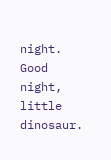night. Good night, little dinosaur.